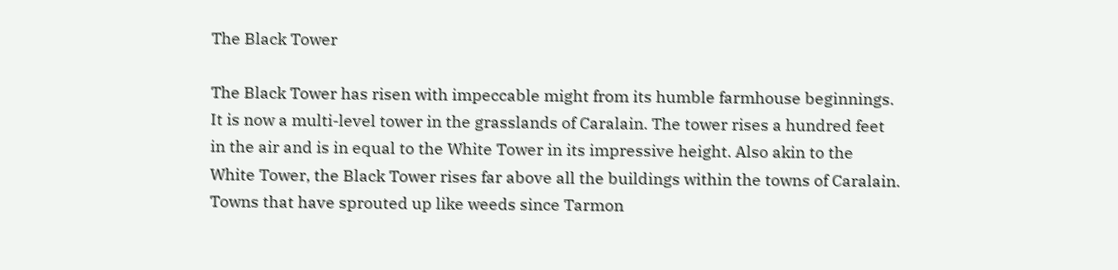The Black Tower

The Black Tower has risen with impeccable might from its humble farmhouse beginnings. It is now a multi-level tower in the grasslands of Caralain. The tower rises a hundred feet in the air and is in equal to the White Tower in its impressive height. Also akin to the White Tower, the Black Tower rises far above all the buildings within the towns of Caralain. Towns that have sprouted up like weeds since Tarmon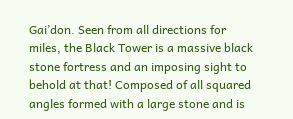Gai’don. Seen from all directions for miles, the Black Tower is a massive black stone fortress and an imposing sight to behold at that! Composed of all squared angles formed with a large stone and is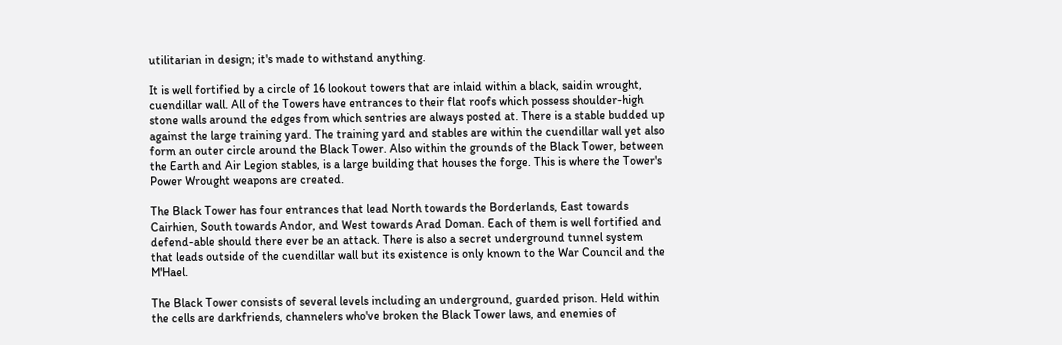utilitarian in design; it's made to withstand anything.

It is well fortified by a circle of 16 lookout towers that are inlaid within a black, saidin wrought, cuendillar wall. All of the Towers have entrances to their flat roofs which possess shoulder-high stone walls around the edges from which sentries are always posted at. There is a stable budded up against the large training yard. The training yard and stables are within the cuendillar wall yet also form an outer circle around the Black Tower. Also within the grounds of the Black Tower, between the Earth and Air Legion stables, is a large building that houses the forge. This is where the Tower's Power Wrought weapons are created.

The Black Tower has four entrances that lead North towards the Borderlands, East towards Cairhien, South towards Andor, and West towards Arad Doman. Each of them is well fortified and defend-able should there ever be an attack. There is also a secret underground tunnel system that leads outside of the cuendillar wall but its existence is only known to the War Council and the M'Hael.

The Black Tower consists of several levels including an underground, guarded prison. Held within the cells are darkfriends, channelers who've broken the Black Tower laws, and enemies of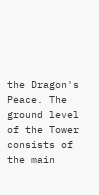the Dragon's Peace. The ground level of the Tower consists of the main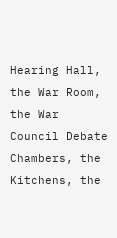Hearing Hall, the War Room, the War Council Debate Chambers, the Kitchens, the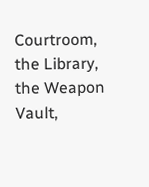Courtroom, the Library, the Weapon Vault,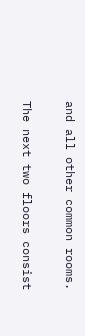and all other common rooms.

The next two floors consist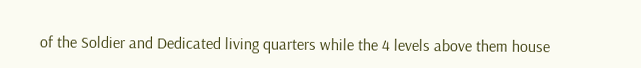of the Soldier and Dedicated living quarters while the 4 levels above them house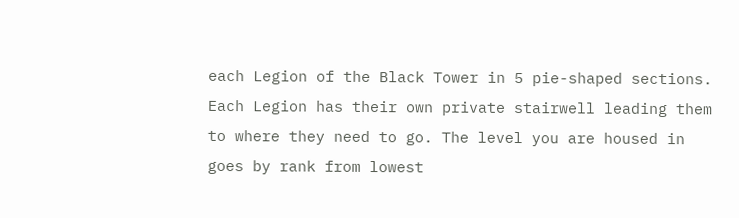each Legion of the Black Tower in 5 pie-shaped sections. Each Legion has their own private stairwell leading them to where they need to go. The level you are housed in goes by rank from lowest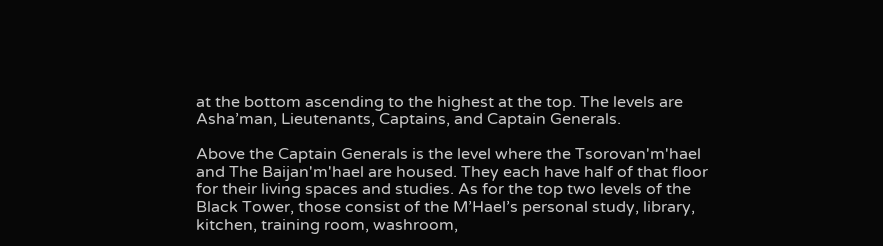at the bottom ascending to the highest at the top. The levels are Asha’man, Lieutenants, Captains, and Captain Generals.

Above the Captain Generals is the level where the Tsorovan'm'hael and The Baijan'm'hael are housed. They each have half of that floor for their living spaces and studies. As for the top two levels of the Black Tower, those consist of the M’Hael’s personal study, library, kitchen, training room, washroom,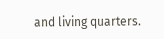and living quarters.